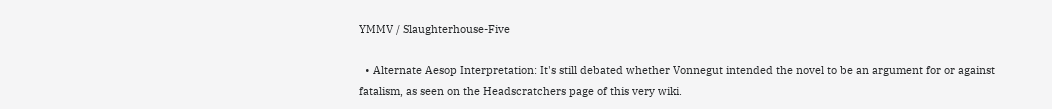YMMV / Slaughterhouse-Five

  • Alternate Aesop Interpretation: It's still debated whether Vonnegut intended the novel to be an argument for or against fatalism, as seen on the Headscratchers page of this very wiki.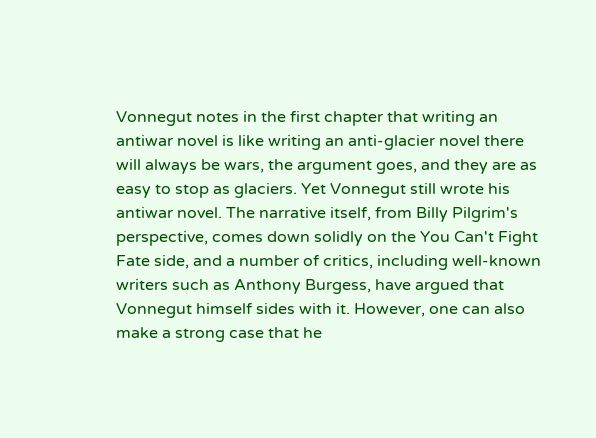Vonnegut notes in the first chapter that writing an antiwar novel is like writing an anti-glacier novel there will always be wars, the argument goes, and they are as easy to stop as glaciers. Yet Vonnegut still wrote his antiwar novel. The narrative itself, from Billy Pilgrim's perspective, comes down solidly on the You Can't Fight Fate side, and a number of critics, including well-known writers such as Anthony Burgess, have argued that Vonnegut himself sides with it. However, one can also make a strong case that he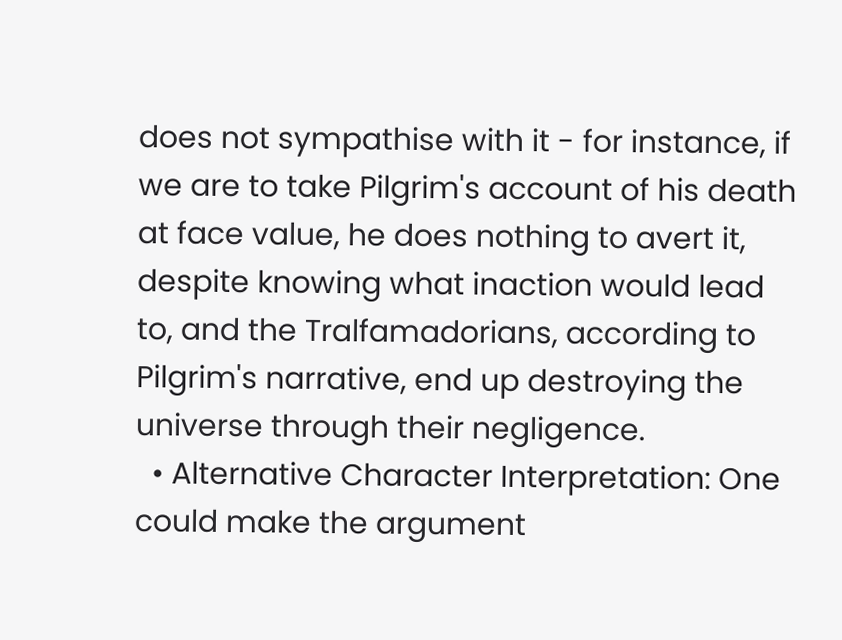does not sympathise with it - for instance, if we are to take Pilgrim's account of his death at face value, he does nothing to avert it, despite knowing what inaction would lead to, and the Tralfamadorians, according to Pilgrim's narrative, end up destroying the universe through their negligence.
  • Alternative Character Interpretation: One could make the argument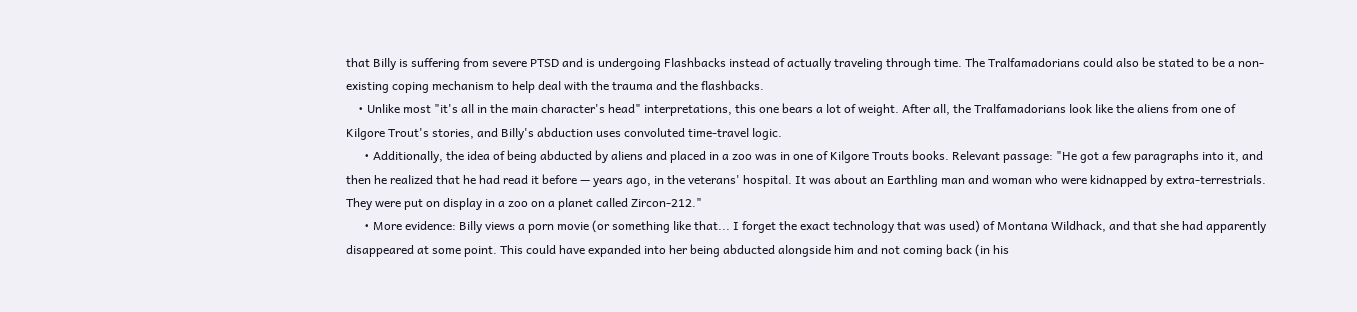that Billy is suffering from severe PTSD and is undergoing Flashbacks instead of actually traveling through time. The Tralfamadorians could also be stated to be a non-existing coping mechanism to help deal with the trauma and the flashbacks.
    • Unlike most "it's all in the main character's head" interpretations, this one bears a lot of weight. After all, the Tralfamadorians look like the aliens from one of Kilgore Trout's stories, and Billy's abduction uses convoluted time-travel logic.
      • Additionally, the idea of being abducted by aliens and placed in a zoo was in one of Kilgore Trouts books. Relevant passage: "He got a few paragraphs into it, and then he realized that he had read it before — years ago, in the veterans' hospital. It was about an Earthling man and woman who were kidnapped by extra-terrestrials. They were put on display in a zoo on a planet called Zircon-212."
      • More evidence: Billy views a porn movie (or something like that... I forget the exact technology that was used) of Montana Wildhack, and that she had apparently disappeared at some point. This could have expanded into her being abducted alongside him and not coming back (in his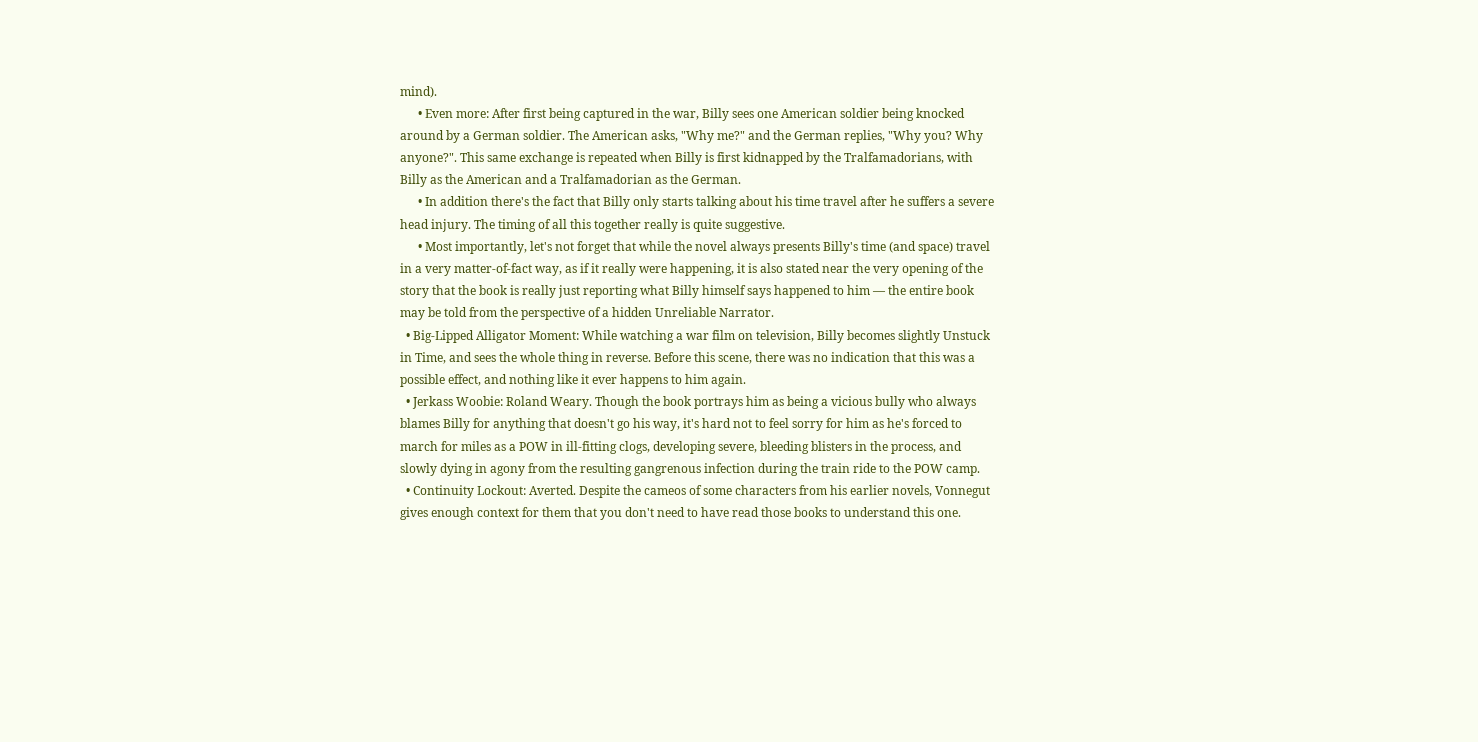mind).
      • Even more: After first being captured in the war, Billy sees one American soldier being knocked around by a German soldier. The American asks, "Why me?" and the German replies, "Why you? Why anyone?". This same exchange is repeated when Billy is first kidnapped by the Tralfamadorians, with Billy as the American and a Tralfamadorian as the German.
      • In addition there's the fact that Billy only starts talking about his time travel after he suffers a severe head injury. The timing of all this together really is quite suggestive.
      • Most importantly, let's not forget that while the novel always presents Billy's time (and space) travel in a very matter-of-fact way, as if it really were happening, it is also stated near the very opening of the story that the book is really just reporting what Billy himself says happened to him — the entire book may be told from the perspective of a hidden Unreliable Narrator.
  • Big-Lipped Alligator Moment: While watching a war film on television, Billy becomes slightly Unstuck in Time, and sees the whole thing in reverse. Before this scene, there was no indication that this was a possible effect, and nothing like it ever happens to him again.
  • Jerkass Woobie: Roland Weary. Though the book portrays him as being a vicious bully who always blames Billy for anything that doesn't go his way, it's hard not to feel sorry for him as he's forced to march for miles as a POW in ill-fitting clogs, developing severe, bleeding blisters in the process, and slowly dying in agony from the resulting gangrenous infection during the train ride to the POW camp.
  • Continuity Lockout: Averted. Despite the cameos of some characters from his earlier novels, Vonnegut gives enough context for them that you don't need to have read those books to understand this one.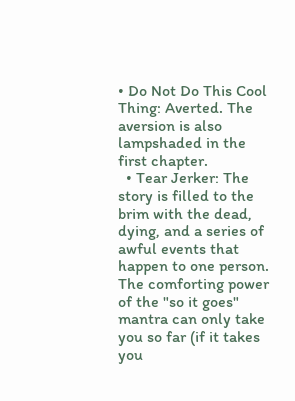• Do Not Do This Cool Thing: Averted. The aversion is also lampshaded in the first chapter.
  • Tear Jerker: The story is filled to the brim with the dead, dying, and a series of awful events that happen to one person. The comforting power of the "so it goes" mantra can only take you so far (if it takes you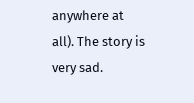anywhere at all). The story is very sad.